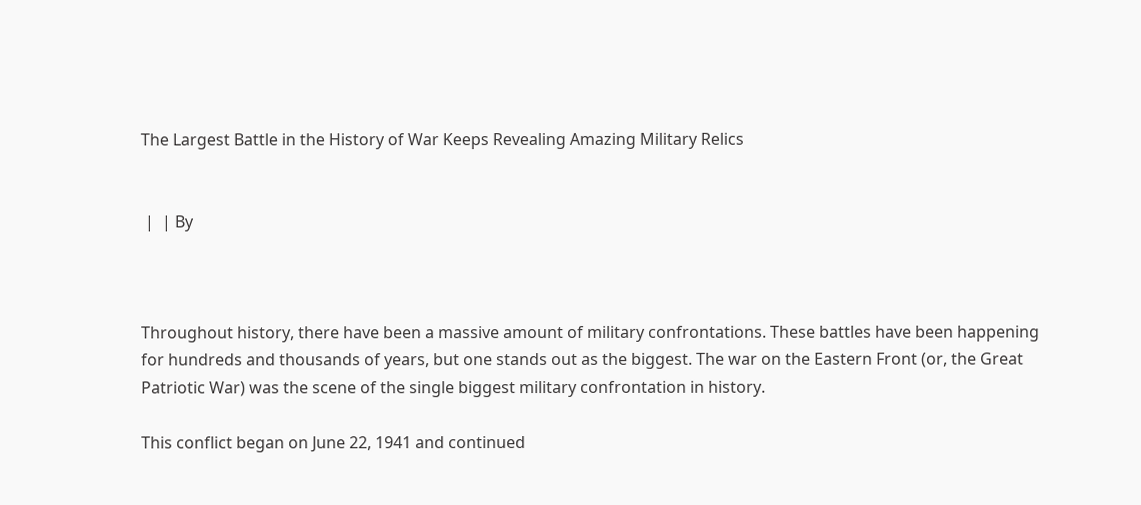The Largest Battle in the History of War Keeps Revealing Amazing Military Relics


 |  | By



Throughout history, there have been a massive amount of military confrontations. These battles have been happening for hundreds and thousands of years, but one stands out as the biggest. The war on the Eastern Front (or, the Great Patriotic War) was the scene of the single biggest military confrontation in history.

This conflict began on June 22, 1941 and continued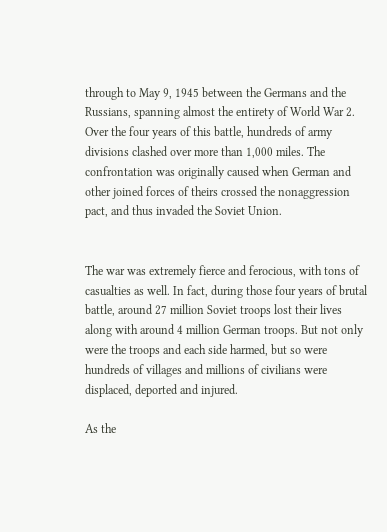through to May 9, 1945 between the Germans and the Russians, spanning almost the entirety of World War 2. Over the four years of this battle, hundreds of army divisions clashed over more than 1,000 miles. The confrontation was originally caused when German and other joined forces of theirs crossed the nonaggression pact, and thus invaded the Soviet Union.


The war was extremely fierce and ferocious, with tons of casualties as well. In fact, during those four years of brutal battle, around 27 million Soviet troops lost their lives along with around 4 million German troops. But not only were the troops and each side harmed, but so were hundreds of villages and millions of civilians were displaced, deported and injured.

As the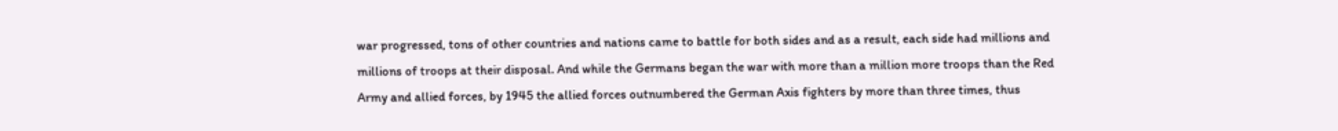war progressed, tons of other countries and nations came to battle for both sides and as a result, each side had millions and millions of troops at their disposal. And while the Germans began the war with more than a million more troops than the Red Army and allied forces, by 1945 the allied forces outnumbered the German Axis fighters by more than three times, thus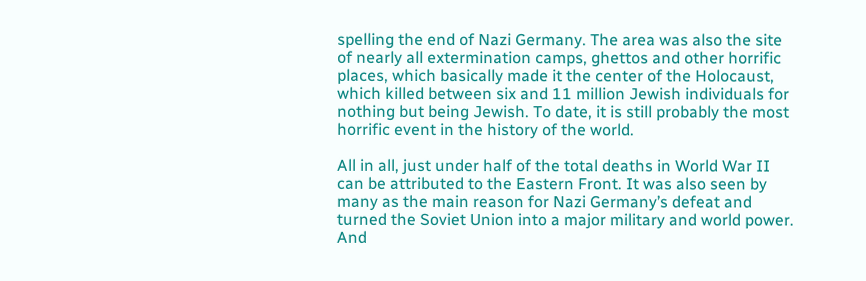spelling the end of Nazi Germany. The area was also the site of nearly all extermination camps, ghettos and other horrific places, which basically made it the center of the Holocaust, which killed between six and 11 million Jewish individuals for nothing but being Jewish. To date, it is still probably the most horrific event in the history of the world.

All in all, just under half of the total deaths in World War II can be attributed to the Eastern Front. It was also seen by many as the main reason for Nazi Germany’s defeat and turned the Soviet Union into a major military and world power. And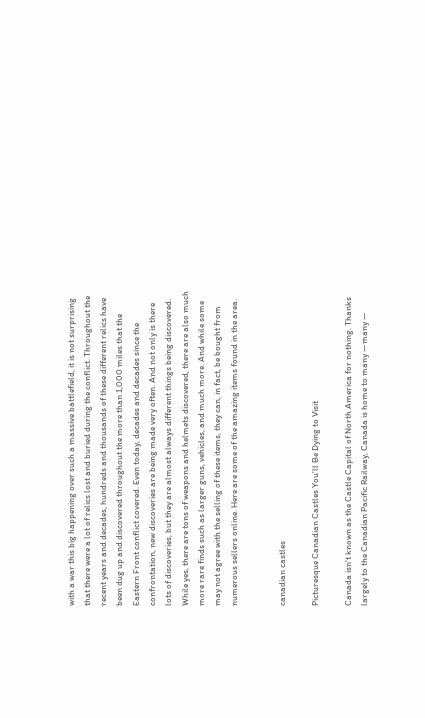with a war this big happening over such a massive battlefield, it is not surprising that there were a lot of relics lost and buried during the conflict. Throughout the recent years and decades, hundreds and thousands of these different relics have been dug up and discovered throughout the more than 1,000 miles that the Eastern Front conflict covered. Even today, decades and decades since the confrontation, new discoveries are being made very often. And not only is there lots of discoveries, but they are almost always different things being discovered. While yes, there are tons of weapons and helmets discovered, there are also much more rare finds such as larger guns, vehicles, and much more. And while some may not agree with the selling of these items, they can, in fact, be bought from numerous sellers online. Here are some of the amazing items found in the area.


canadian castles

Picturesque Canadian Castles You'll Be Dying to Visit

Canada isn't known as the Castle Capital of North America for nothing. Thanks largely to the Canadian Pacific Railway, Canada is home to many —many —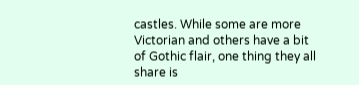castles. While some are more Victorian and others have a bit of Gothic flair, one thing they all share is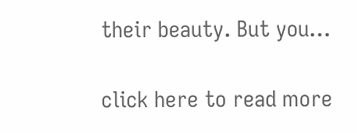their beauty. But you…

click here to read more